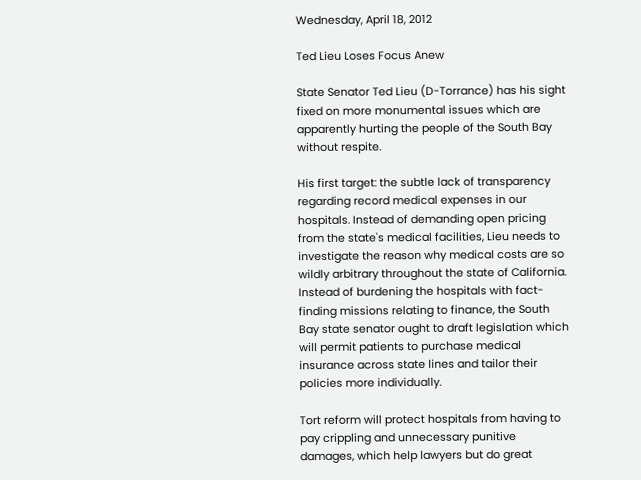Wednesday, April 18, 2012

Ted Lieu Loses Focus Anew

State Senator Ted Lieu (D-Torrance) has his sight fixed on more monumental issues which are apparently hurting the people of the South Bay without respite.

His first target: the subtle lack of transparency regarding record medical expenses in our hospitals. Instead of demanding open pricing from the state's medical facilities, Lieu needs to investigate the reason why medical costs are so wildly arbitrary throughout the state of California. Instead of burdening the hospitals with fact-finding missions relating to finance, the South Bay state senator ought to draft legislation which will permit patients to purchase medical insurance across state lines and tailor their policies more individually.

Tort reform will protect hospitals from having to pay crippling and unnecessary punitive damages, which help lawyers but do great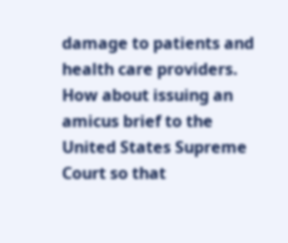damage to patients and health care providers. How about issuing an amicus brief to the United States Supreme Court so that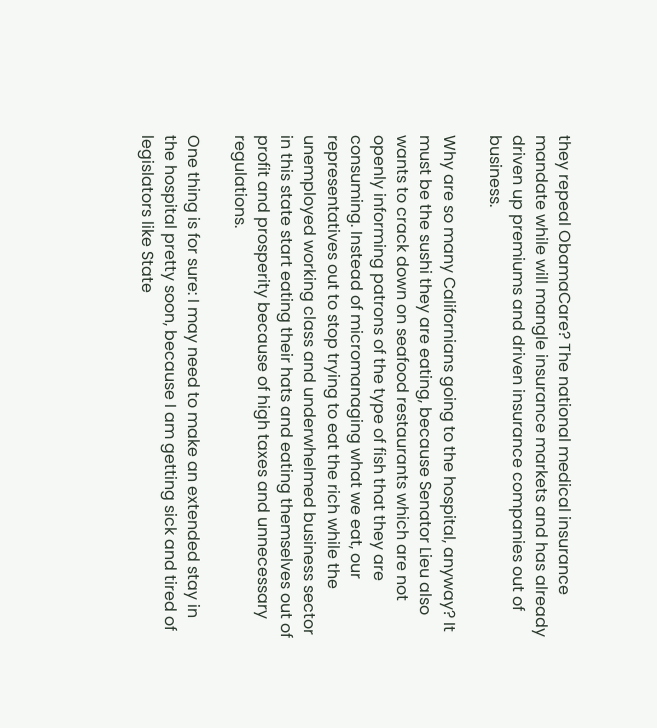they repeal ObamaCare? The national medical insurance mandate while will mangle insurance markets and has already driven up premiums and driven insurance companies out of business.

Why are so many Californians going to the hospital, anyway? It must be the sushi they are eating, because Senator Lieu also wants to crack down on seafood restaurants which are not openly informing patrons of the type of fish that they are consuming. Instead of micromanaging what we eat, our representatives out to stop trying to eat the rich while the unemployed working class and underwhelmed business sector in this state start eating their hats and eating themselves out of profit and prosperity because of high taxes and unnecessary regulations.

One thing is for sure: I may need to make an extended stay in the hospital pretty soon, because I am getting sick and tired of legislators like State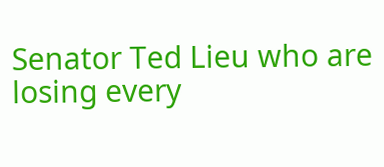Senator Ted Lieu who are losing every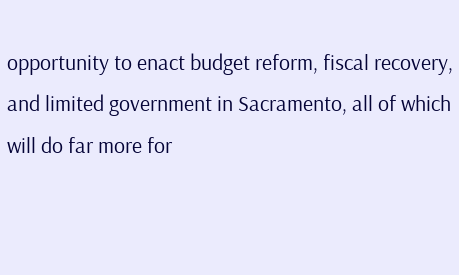opportunity to enact budget reform, fiscal recovery, and limited government in Sacramento, all of which will do far more for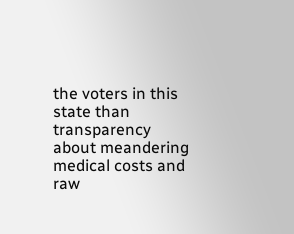the voters in this state than transparency about meandering medical costs and raw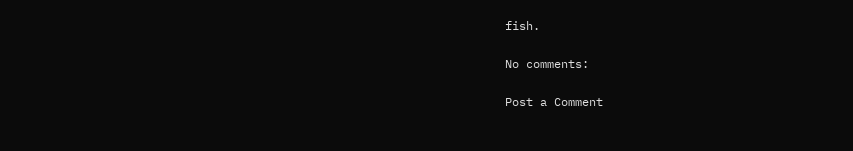fish.

No comments:

Post a Comment